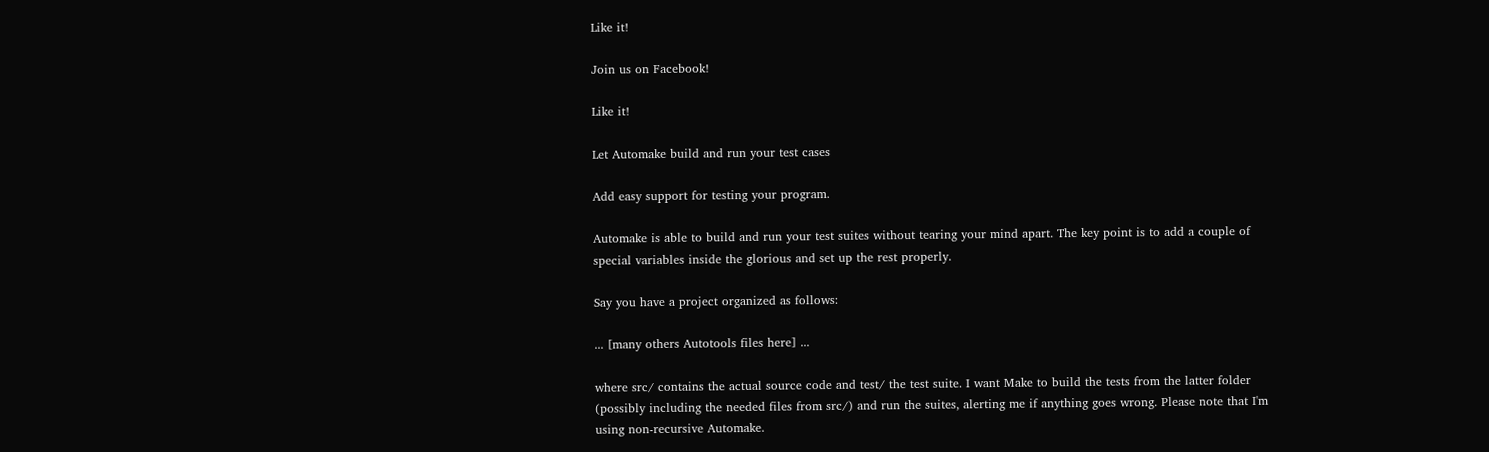Like it!

Join us on Facebook!

Like it!

Let Automake build and run your test cases

Add easy support for testing your program.

Automake is able to build and run your test suites without tearing your mind apart. The key point is to add a couple of special variables inside the glorious and set up the rest properly.

Say you have a project organized as follows:

... [many others Autotools files here] ...

where src/ contains the actual source code and test/ the test suite. I want Make to build the tests from the latter folder (possibly including the needed files from src/) and run the suites, alerting me if anything goes wrong. Please note that I'm using non-recursive Automake.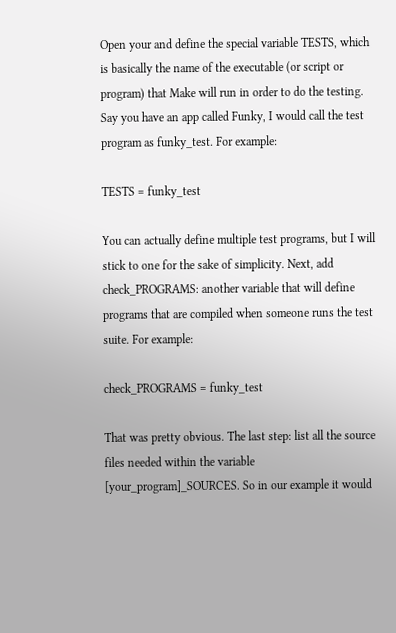Open your and define the special variable TESTS, which is basically the name of the executable (or script or program) that Make will run in order to do the testing. Say you have an app called Funky, I would call the test program as funky_test. For example:

TESTS = funky_test

You can actually define multiple test programs, but I will stick to one for the sake of simplicity. Next, add check_PROGRAMS: another variable that will define programs that are compiled when someone runs the test suite. For example:

check_PROGRAMS = funky_test

That was pretty obvious. The last step: list all the source files needed within the variable [your_program]_SOURCES. So in our example it would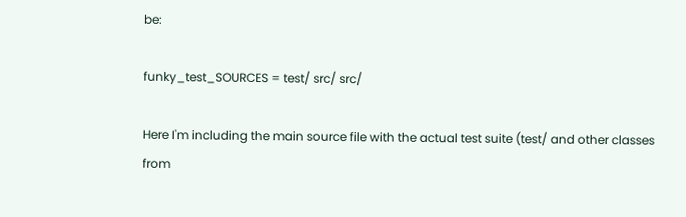be:

funky_test_SOURCES = test/ src/ src/

Here I'm including the main source file with the actual test suite (test/ and other classes from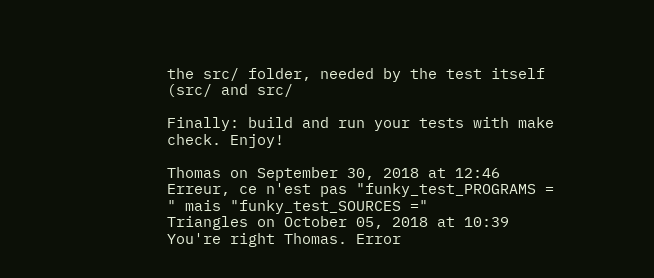the src/ folder, needed by the test itself (src/ and src/

Finally: build and run your tests with make check. Enjoy!

Thomas on September 30, 2018 at 12:46
Erreur, ce n'est pas "funky_test_PROGRAMS = " mais "funky_test_SOURCES ="
Triangles on October 05, 2018 at 10:39
You're right Thomas. Error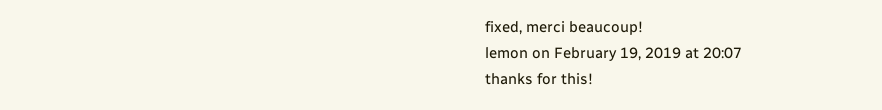fixed, merci beaucoup!
lemon on February 19, 2019 at 20:07
thanks for this!